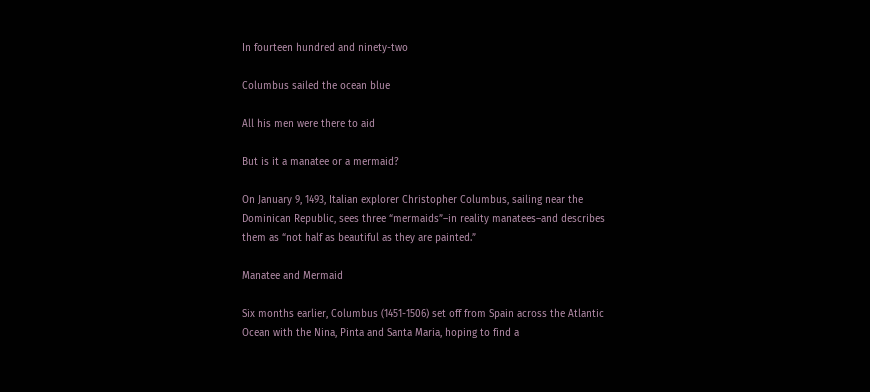In fourteen hundred and ninety-two

Columbus sailed the ocean blue

All his men were there to aid

But is it a manatee or a mermaid?

On January 9, 1493, Italian explorer Christopher Columbus, sailing near the Dominican Republic, sees three “mermaids”–in reality manatees–and describes them as “not half as beautiful as they are painted.”

Manatee and Mermaid

Six months earlier, Columbus (1451-1506) set off from Spain across the Atlantic Ocean with the Nina, Pinta and Santa Maria, hoping to find a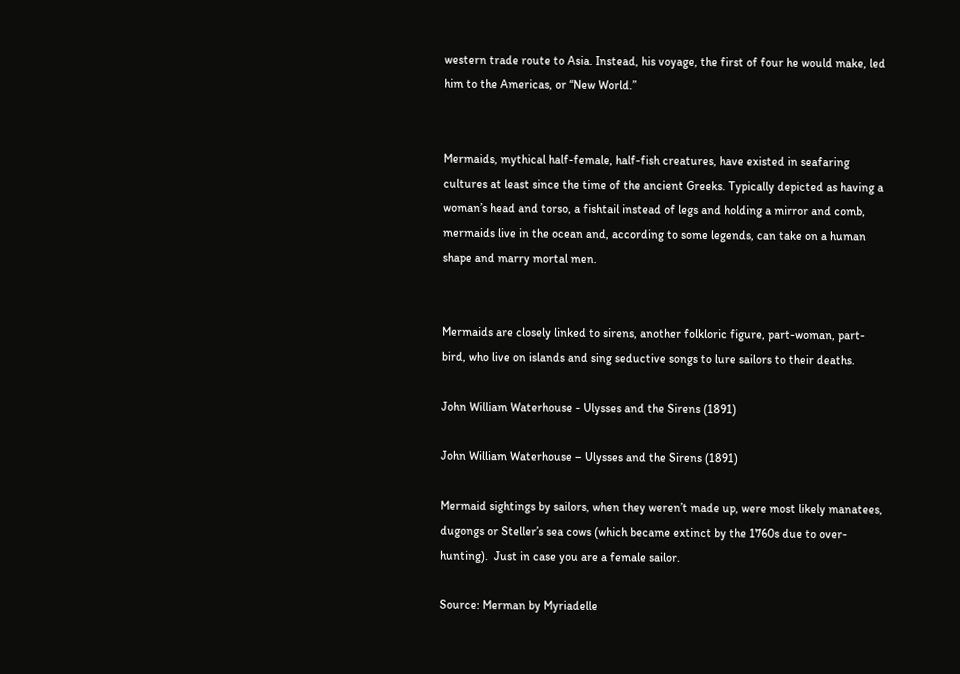western trade route to Asia. Instead, his voyage, the first of four he would make, led him to the Americas, or “New World.”


Mermaids, mythical half-female, half-fish creatures, have existed in seafaring cultures at least since the time of the ancient Greeks. Typically depicted as having a woman’s head and torso, a fishtail instead of legs and holding a mirror and comb, mermaids live in the ocean and, according to some legends, can take on a human shape and marry mortal men.


Mermaids are closely linked to sirens, another folkloric figure, part-woman, part-bird, who live on islands and sing seductive songs to lure sailors to their deaths.

John William Waterhouse - Ulysses and the Sirens (1891)

John William Waterhouse – Ulysses and the Sirens (1891)

Mermaid sightings by sailors, when they weren’t made up, were most likely manatees, dugongs or Steller’s sea cows (which became extinct by the 1760s due to over-hunting).  Just in case you are a female sailor.

Source: Merman by Myriadelle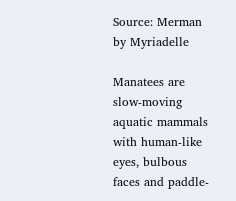Source: Merman by Myriadelle

Manatees are slow-moving aquatic mammals with human-like eyes, bulbous faces and paddle-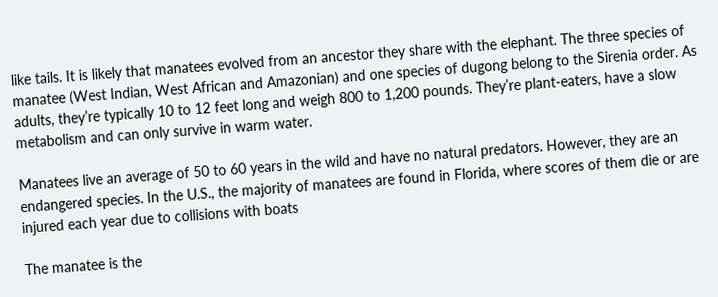like tails. It is likely that manatees evolved from an ancestor they share with the elephant. The three species of manatee (West Indian, West African and Amazonian) and one species of dugong belong to the Sirenia order. As adults, they’re typically 10 to 12 feet long and weigh 800 to 1,200 pounds. They’re plant-eaters, have a slow metabolism and can only survive in warm water.

Manatees live an average of 50 to 60 years in the wild and have no natural predators. However, they are an endangered species. In the U.S., the majority of manatees are found in Florida, where scores of them die or are injured each year due to collisions with boats

The manatee is the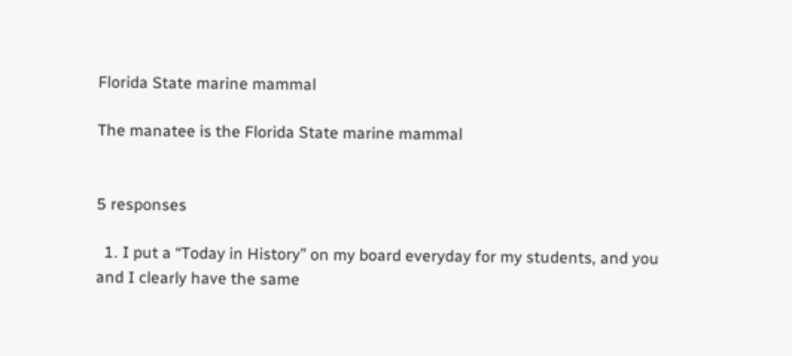Florida State marine mammal

The manatee is the Florida State marine mammal


5 responses

  1. I put a “Today in History” on my board everyday for my students, and you and I clearly have the same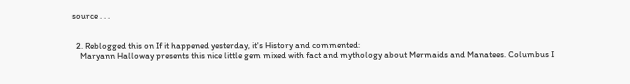source . . .


  2. Reblogged this on If it happened yesterday, it's History and commented:
    Maryann Halloway presents this nice little gem mixed with fact and mythology about Mermaids and Manatees. Columbus I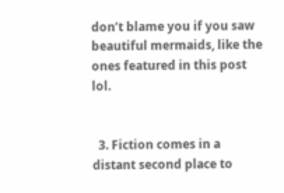don’t blame you if you saw beautiful mermaids, like the ones featured in this post lol.


  3. Fiction comes in a distant second place to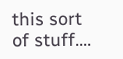this sort of stuff….